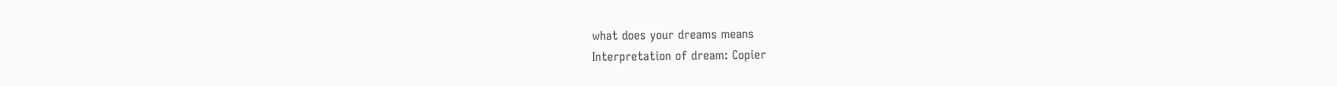what does your dreams means
Interpretation of dream: Copier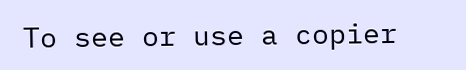To see or use a copier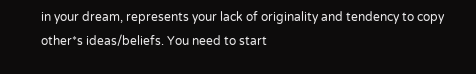in your dream, represents your lack of originality and tendency to copy other*s ideas/beliefs. You need to start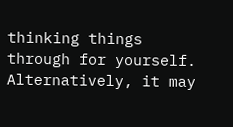thinking things through for yourself. Alternatively, it may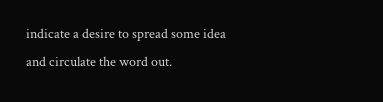indicate a desire to spread some idea and circulate the word out.